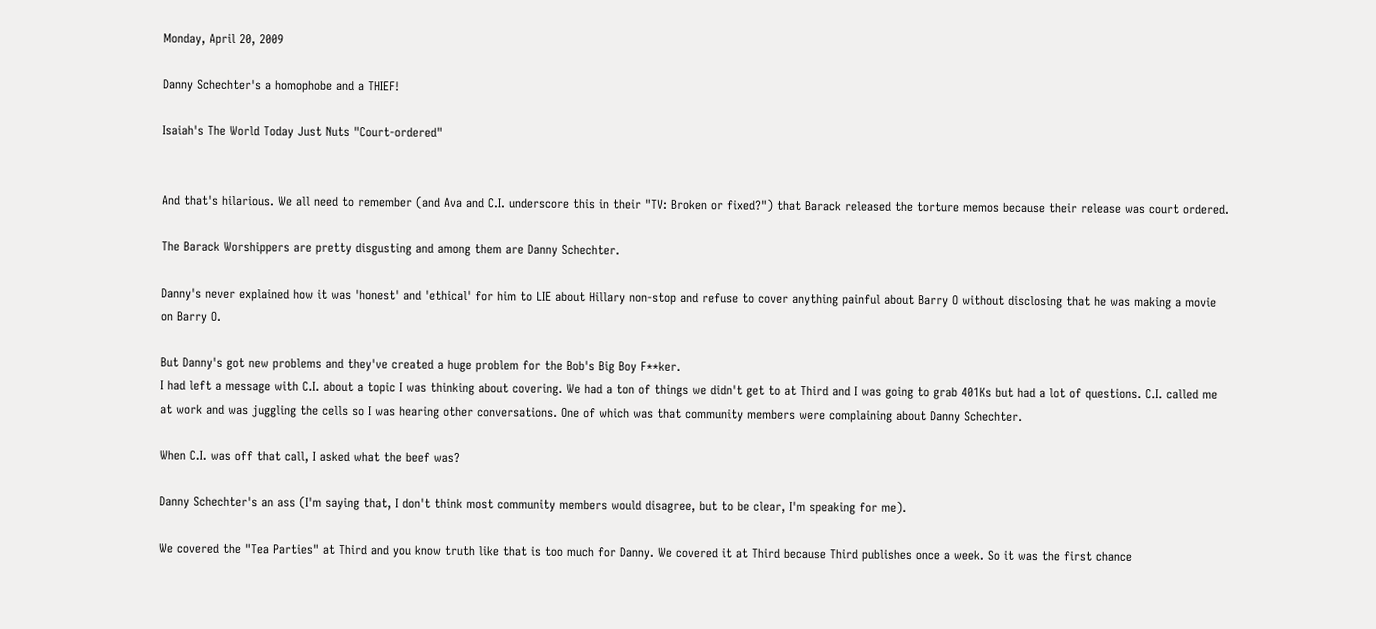Monday, April 20, 2009

Danny Schechter's a homophobe and a THIEF!

Isaiah's The World Today Just Nuts "Court-ordered"


And that's hilarious. We all need to remember (and Ava and C.I. underscore this in their "TV: Broken or fixed?") that Barack released the torture memos because their release was court ordered.

The Barack Worshippers are pretty disgusting and among them are Danny Schechter.

Danny's never explained how it was 'honest' and 'ethical' for him to LIE about Hillary non-stop and refuse to cover anything painful about Barry O without disclosing that he was making a movie on Barry O.

But Danny's got new problems and they've created a huge problem for the Bob's Big Boy F**ker.
I had left a message with C.I. about a topic I was thinking about covering. We had a ton of things we didn't get to at Third and I was going to grab 401Ks but had a lot of questions. C.I. called me at work and was juggling the cells so I was hearing other conversations. One of which was that community members were complaining about Danny Schechter.

When C.I. was off that call, I asked what the beef was?

Danny Schechter's an ass (I'm saying that, I don't think most community members would disagree, but to be clear, I'm speaking for me).

We covered the "Tea Parties" at Third and you know truth like that is too much for Danny. We covered it at Third because Third publishes once a week. So it was the first chance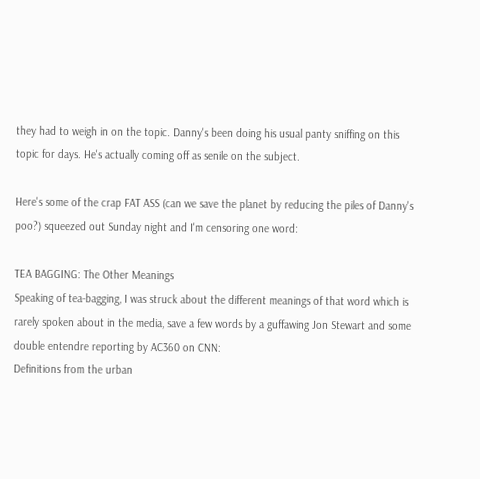they had to weigh in on the topic. Danny's been doing his usual panty sniffing on this topic for days. He's actually coming off as senile on the subject.

Here's some of the crap FAT ASS (can we save the planet by reducing the piles of Danny's poo?) squeezed out Sunday night and I'm censoring one word:

TEA BAGGING: The Other Meanings
Speaking of tea-bagging, I was struck about the different meanings of that word which is rarely spoken about in the media, save a few words by a guffawing Jon Stewart and some double entendre reporting by AC360 on CNN:
Definitions from the urban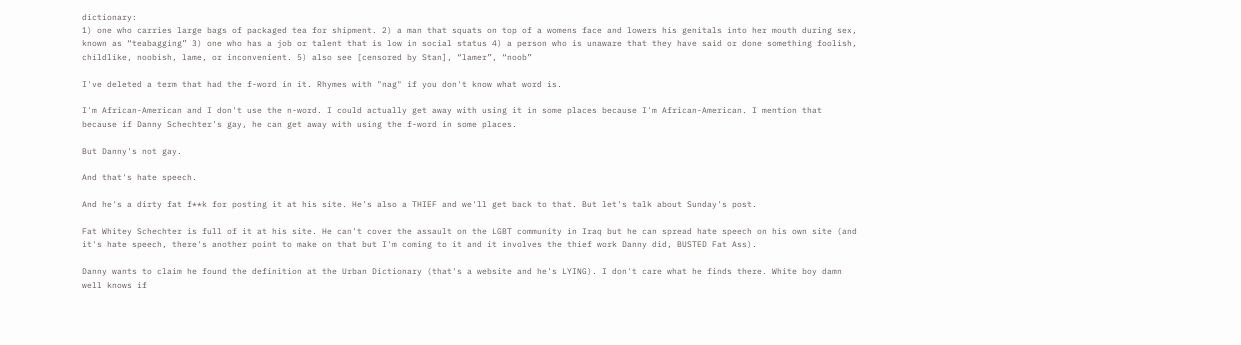dictionary:
1) one who carries large bags of packaged tea for shipment. 2) a man that squats on top of a womens face and lowers his genitals into her mouth during sex, known as “teabagging” 3) one who has a job or talent that is low in social status 4) a person who is unaware that they have said or done something foolish, childlike, noobish, lame, or inconvenient. 5) also see [censored by Stan], “lamer”, “noob”

I've deleted a term that had the f-word in it. Rhymes with "nag" if you don't know what word is.

I'm African-American and I don't use the n-word. I could actually get away with using it in some places because I'm African-American. I mention that because if Danny Schechter's gay, he can get away with using the f-word in some places.

But Danny's not gay.

And that's hate speech.

And he's a dirty fat f**k for posting it at his site. He's also a THIEF and we'll get back to that. But let's talk about Sunday's post.

Fat Whitey Schechter is full of it at his site. He can't cover the assault on the LGBT community in Iraq but he can spread hate speech on his own site (and it's hate speech, there's another point to make on that but I'm coming to it and it involves the thief work Danny did, BUSTED Fat Ass).

Danny wants to claim he found the definition at the Urban Dictionary (that's a website and he's LYING). I don't care what he finds there. White boy damn well knows if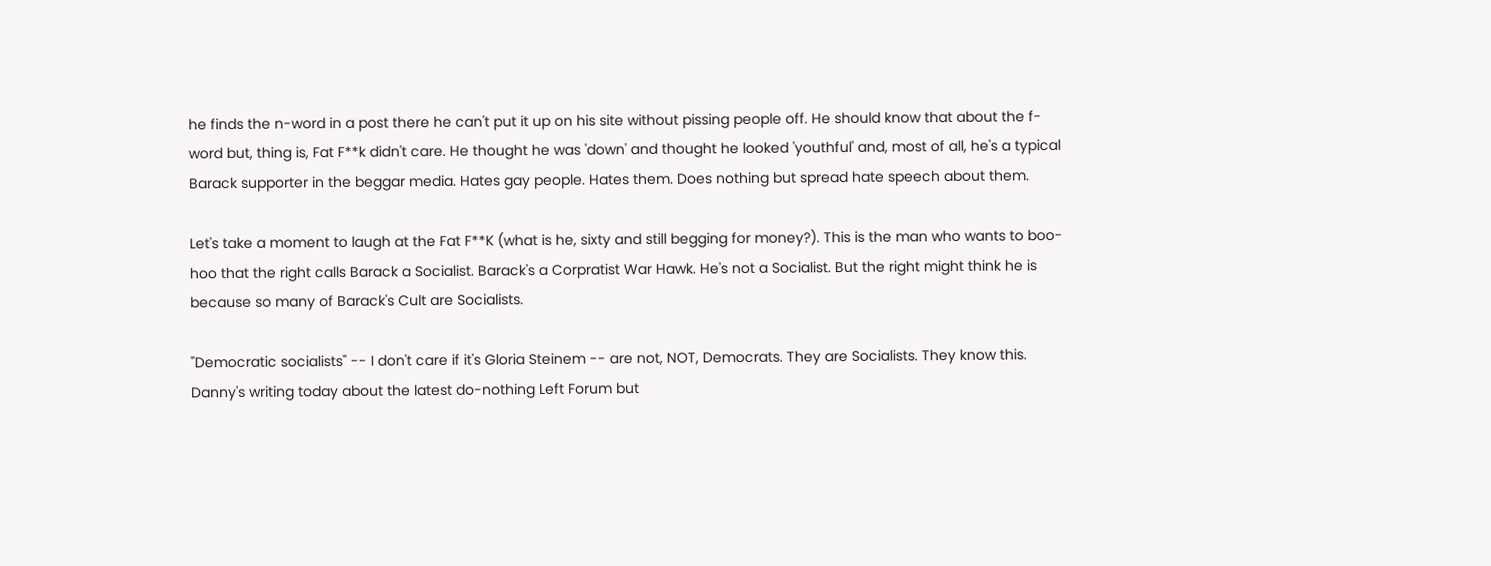he finds the n-word in a post there he can't put it up on his site without pissing people off. He should know that about the f-word but, thing is, Fat F**k didn't care. He thought he was 'down' and thought he looked 'youthful' and, most of all, he's a typical Barack supporter in the beggar media. Hates gay people. Hates them. Does nothing but spread hate speech about them.

Let's take a moment to laugh at the Fat F**K (what is he, sixty and still begging for money?). This is the man who wants to boo-hoo that the right calls Barack a Socialist. Barack's a Corpratist War Hawk. He's not a Socialist. But the right might think he is because so many of Barack's Cult are Socialists.

"Democratic socialists" -- I don't care if it's Gloria Steinem -- are not, NOT, Democrats. They are Socialists. They know this. Danny's writing today about the latest do-nothing Left Forum but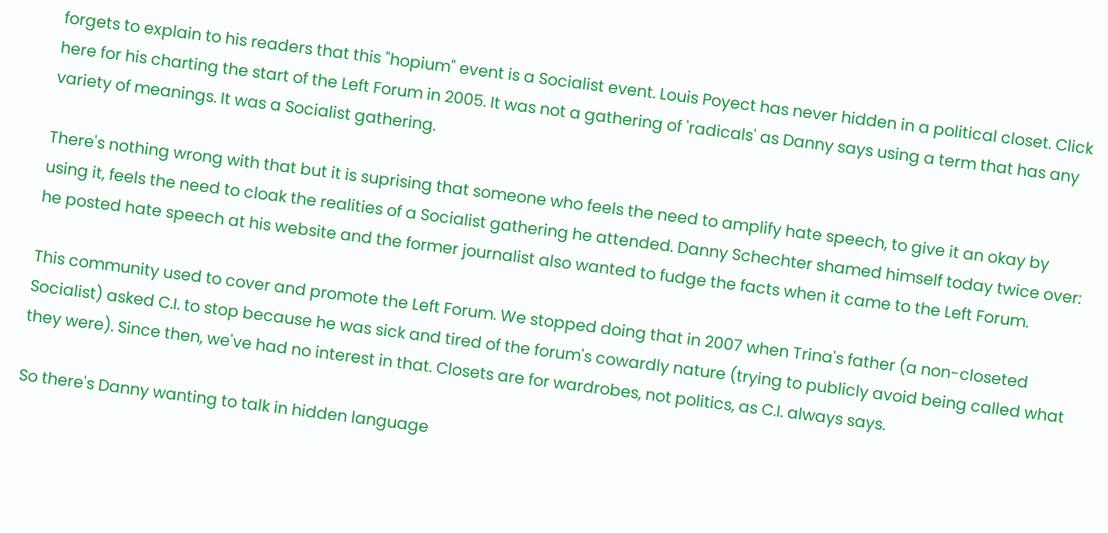forgets to explain to his readers that this "hopium" event is a Socialist event. Louis Poyect has never hidden in a political closet. Click here for his charting the start of the Left Forum in 2005. It was not a gathering of 'radicals' as Danny says using a term that has any variety of meanings. It was a Socialist gathering.

There's nothing wrong with that but it is suprising that someone who feels the need to amplify hate speech, to give it an okay by using it, feels the need to cloak the realities of a Socialist gathering he attended. Danny Schechter shamed himself today twice over: he posted hate speech at his website and the former journalist also wanted to fudge the facts when it came to the Left Forum.

This community used to cover and promote the Left Forum. We stopped doing that in 2007 when Trina's father (a non-closeted Socialist) asked C.I. to stop because he was sick and tired of the forum's cowardly nature (trying to publicly avoid being called what they were). Since then, we've had no interest in that. Closets are for wardrobes, not politics, as C.I. always says.

So there's Danny wanting to talk in hidden language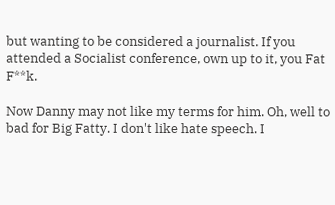but wanting to be considered a journalist. If you attended a Socialist conference, own up to it, you Fat F**k.

Now Danny may not like my terms for him. Oh, well to bad for Big Fatty. I don't like hate speech. I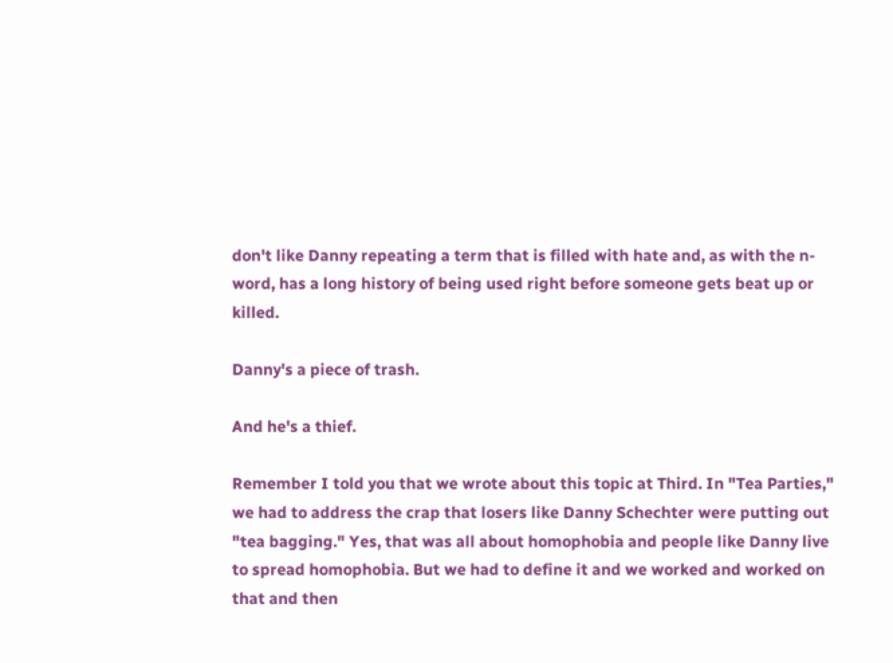don't like Danny repeating a term that is filled with hate and, as with the n-word, has a long history of being used right before someone gets beat up or killed.

Danny's a piece of trash.

And he's a thief.

Remember I told you that we wrote about this topic at Third. In "Tea Parties," we had to address the crap that losers like Danny Schechter were putting out "tea bagging." Yes, that was all about homophobia and people like Danny live to spread homophobia. But we had to define it and we worked and worked on that and then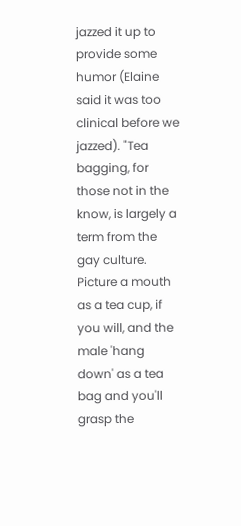jazzed it up to provide some humor (Elaine said it was too clinical before we jazzed). "Tea bagging, for those not in the know, is largely a term from the gay culture. Picture a mouth as a tea cup, if you will, and the male 'hang down' as a tea bag and you'll grasp the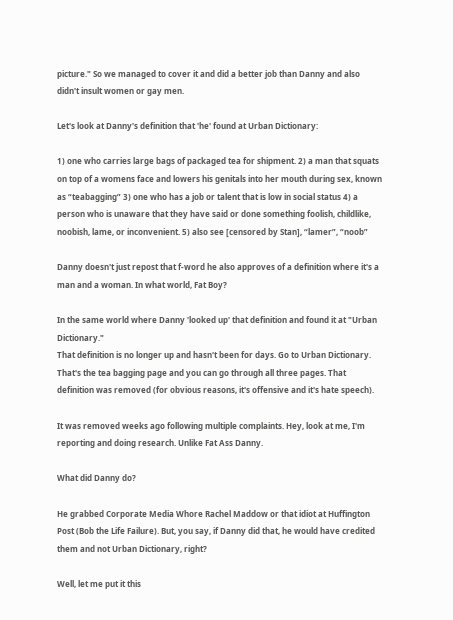picture." So we managed to cover it and did a better job than Danny and also didn't insult women or gay men.

Let's look at Danny's definition that 'he' found at Urban Dictionary:

1) one who carries large bags of packaged tea for shipment. 2) a man that squats on top of a womens face and lowers his genitals into her mouth during sex, known as “teabagging” 3) one who has a job or talent that is low in social status 4) a person who is unaware that they have said or done something foolish, childlike, noobish, lame, or inconvenient. 5) also see [censored by Stan], “lamer”, “noob”

Danny doesn't just repost that f-word he also approves of a definition where it's a man and a woman. In what world, Fat Boy?

In the same world where Danny 'looked up' that definition and found it at "Urban Dictionary."
That definition is no longer up and hasn't been for days. Go to Urban Dictionary. That's the tea bagging page and you can go through all three pages. That definition was removed (for obvious reasons, it's offensive and it's hate speech).

It was removed weeks ago following multiple complaints. Hey, look at me, I'm reporting and doing research. Unlike Fat Ass Danny.

What did Danny do?

He grabbed Corporate Media Whore Rachel Maddow or that idiot at Huffington Post (Bob the Life Failure). But, you say, if Danny did that, he would have credited them and not Urban Dictionary, right?

Well, let me put it this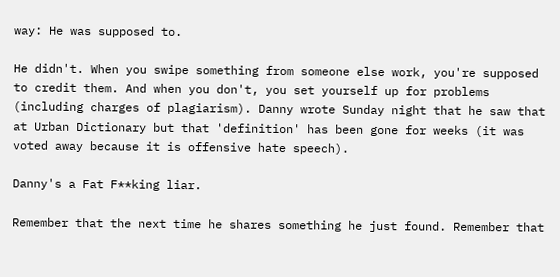way: He was supposed to.

He didn't. When you swipe something from someone else work, you're supposed to credit them. And when you don't, you set yourself up for problems (including charges of plagiarism). Danny wrote Sunday night that he saw that at Urban Dictionary but that 'definition' has been gone for weeks (it was voted away because it is offensive hate speech).

Danny's a Fat F**king liar.

Remember that the next time he shares something he just found. Remember that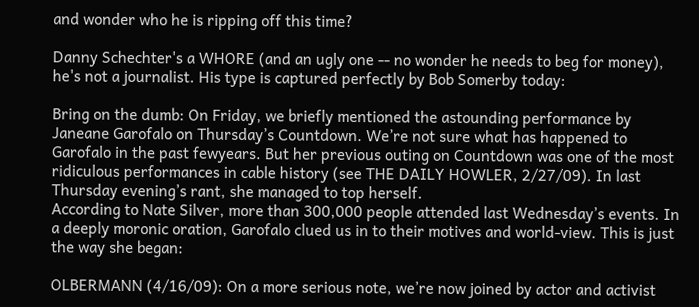and wonder who he is ripping off this time?

Danny Schechter's a WHORE (and an ugly one -- no wonder he needs to beg for money), he's not a journalist. His type is captured perfectly by Bob Somerby today:

Bring on the dumb: On Friday, we briefly mentioned the astounding performance by Janeane Garofalo on Thursday’s Countdown. We’re not sure what has happened to Garofalo in the past fewyears. But her previous outing on Countdown was one of the most ridiculous performances in cable history (see THE DAILY HOWLER, 2/27/09). In last Thursday evening’s rant, she managed to top herself.
According to Nate Silver, more than 300,000 people attended last Wednesday’s events. In a deeply moronic oration, Garofalo clued us in to their motives and world-view. This is just the way she began:

OLBERMANN (4/16/09): On a more serious note, we’re now joined by actor and activist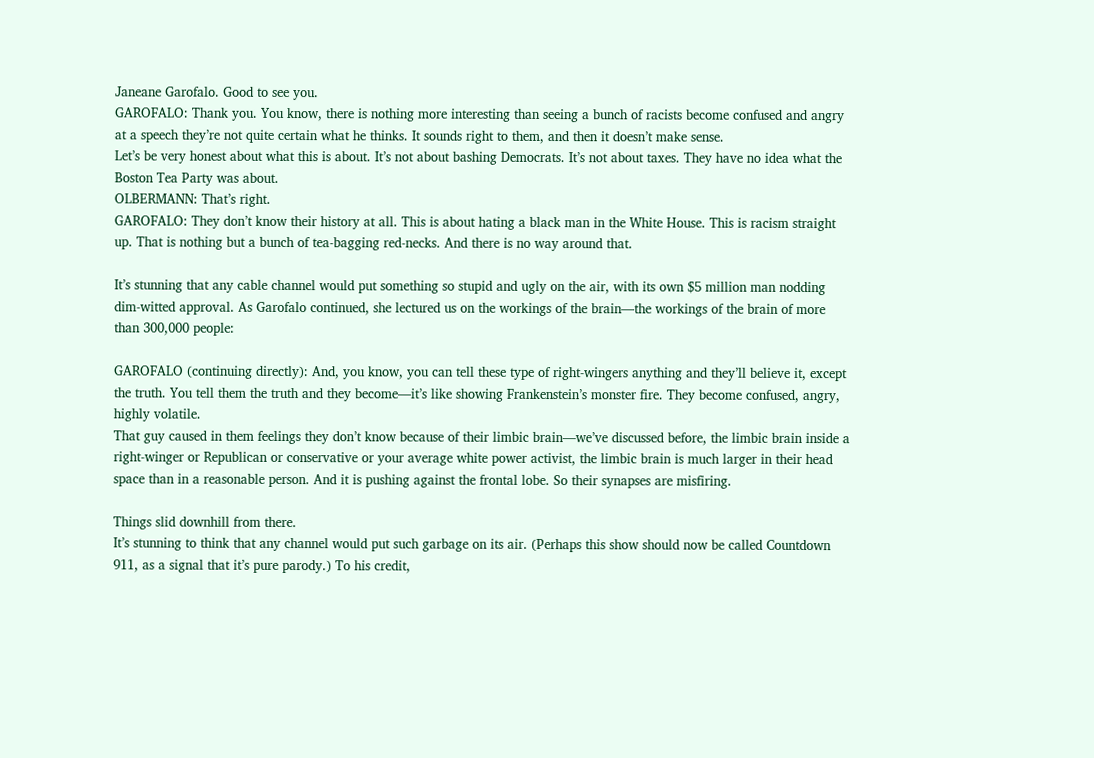Janeane Garofalo. Good to see you.
GAROFALO: Thank you. You know, there is nothing more interesting than seeing a bunch of racists become confused and angry at a speech they’re not quite certain what he thinks. It sounds right to them, and then it doesn’t make sense.
Let’s be very honest about what this is about. It’s not about bashing Democrats. It’s not about taxes. They have no idea what the Boston Tea Party was about.
OLBERMANN: That’s right.
GAROFALO: They don’t know their history at all. This is about hating a black man in the White House. This is racism straight up. That is nothing but a bunch of tea-bagging red-necks. And there is no way around that.

It’s stunning that any cable channel would put something so stupid and ugly on the air, with its own $5 million man nodding dim-witted approval. As Garofalo continued, she lectured us on the workings of the brain—the workings of the brain of more than 300,000 people:

GAROFALO (continuing directly): And, you know, you can tell these type of right-wingers anything and they’ll believe it, except the truth. You tell them the truth and they become—it’s like showing Frankenstein’s monster fire. They become confused, angry, highly volatile.
That guy caused in them feelings they don’t know because of their limbic brain—we’ve discussed before, the limbic brain inside a right-winger or Republican or conservative or your average white power activist, the limbic brain is much larger in their head space than in a reasonable person. And it is pushing against the frontal lobe. So their synapses are misfiring.

Things slid downhill from there.
It’s stunning to think that any channel would put such garbage on its air. (Perhaps this show should now be called Countdown 911, as a signal that it’s pure parody.) To his credit,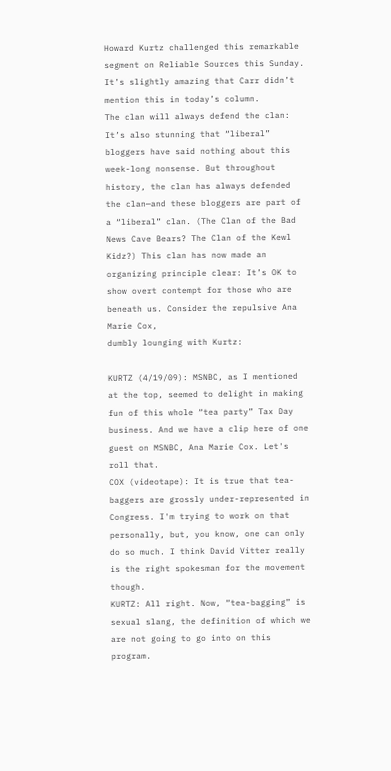Howard Kurtz challenged this remarkable segment on Reliable Sources this Sunday. It’s slightly amazing that Carr didn’t mention this in today’s column.
The clan will always defend the clan: It’s also stunning that “liberal” bloggers have said nothing about this week-long nonsense. But throughout history, the clan has always defended the clan—and these bloggers are part of a “liberal” clan. (The Clan of the Bad News Cave Bears? The Clan of the Kewl Kidz?) This clan has now made an organizing principle clear: It’s OK to show overt contempt for those who are beneath us. Consider the repulsive Ana Marie Cox,
dumbly lounging with Kurtz:

KURTZ (4/19/09): MSNBC, as I mentioned at the top, seemed to delight in making fun of this whole “tea party” Tax Day business. And we have a clip here of one guest on MSNBC, Ana Marie Cox. Let's roll that.
COX (videotape): It is true that tea-baggers are grossly under-represented in Congress. I'm trying to work on that personally, but, you know, one can only do so much. I think David Vitter really is the right spokesman for the movement though.
KURTZ: All right. Now, “tea-bagging” is sexual slang, the definition of which we are not going to go into on this program.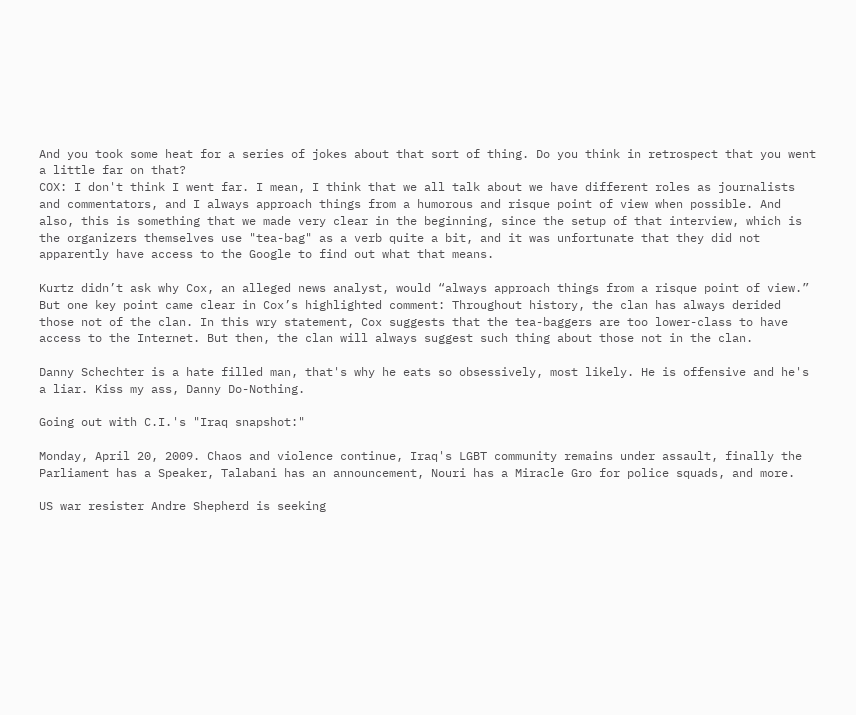And you took some heat for a series of jokes about that sort of thing. Do you think in retrospect that you went a little far on that?
COX: I don't think I went far. I mean, I think that we all talk about we have different roles as journalists and commentators, and I always approach things from a humorous and risque point of view when possible. And also, this is something that we made very clear in the beginning, since the setup of that interview, which is the organizers themselves use "tea-bag" as a verb quite a bit, and it was unfortunate that they did not apparently have access to the Google to find out what that means.

Kurtz didn’t ask why Cox, an alleged news analyst, would “always approach things from a risque point of view.” But one key point came clear in Cox’s highlighted comment: Throughout history, the clan has always derided those not of the clan. In this wry statement, Cox suggests that the tea-baggers are too lower-class to have access to the Internet. But then, the clan will always suggest such thing about those not in the clan.

Danny Schechter is a hate filled man, that's why he eats so obsessively, most likely. He is offensive and he's a liar. Kiss my ass, Danny Do-Nothing.

Going out with C.I.'s "Iraq snapshot:"

Monday, April 20, 2009. Chaos and violence continue, Iraq's LGBT community remains under assault, finally the Parliament has a Speaker, Talabani has an announcement, Nouri has a Miracle Gro for police squads, and more.

US war resister Andre Shepherd is seeking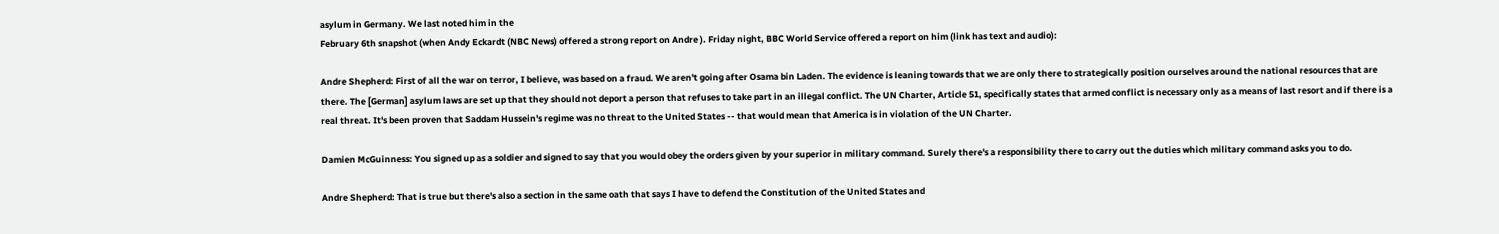asylum in Germany. We last noted him in the
February 6th snapshot (when Andy Eckardt (NBC News) offered a strong report on Andre ). Friday night, BBC World Service offered a report on him (link has text and audio):

Andre Shepherd: First of all the war on terror, I believe, was based on a fraud. We aren't going after Osama bin Laden. The evidence is leaning towards that we are only there to strategically position ourselves around the national resources that are there. The [German] asylum laws are set up that they should not deport a person that refuses to take part in an illegal conflict. The UN Charter, Article 51, specifically states that armed conflict is necessary only as a means of last resort and if there is a real threat. It's been proven that Saddam Hussein's regime was no threat to the United States -- that would mean that America is in violation of the UN Charter.

Damien McGuinness: You signed up as a soldier and signed to say that you would obey the orders given by your superior in military command. Surely there's a responsibility there to carry out the duties which military command asks you to do.

Andre Shepherd: That is true but there's also a section in the same oath that says I have to defend the Constitution of the United States and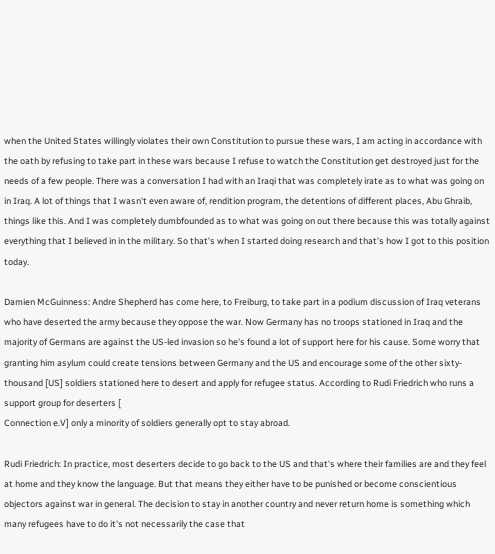when the United States willingly violates their own Constitution to pursue these wars, I am acting in accordance with the oath by refusing to take part in these wars because I refuse to watch the Constitution get destroyed just for the needs of a few people. There was a conversation I had with an Iraqi that was completely irate as to what was going on in Iraq. A lot of things that I wasn't even aware of, rendition program, the detentions of different places, Abu Ghraib, things like this. And I was completely dumbfounded as to what was going on out there because this was totally against everything that I believed in in the military. So that's when I started doing research and that's how I got to this position today.

Damien McGuinness: Andre Shepherd has come here, to Freiburg, to take part in a podium discussion of Iraq veterans who have deserted the army because they oppose the war. Now Germany has no troops stationed in Iraq and the majority of Germans are against the US-led invasion so he's found a lot of support here for his cause. Some worry that granting him asylum could create tensions between Germany and the US and encourage some of the other sixty-thousand [US] soldiers stationed here to desert and apply for refugee status. According to Rudi Friedrich who runs a support group for deserters [
Connection e.V] only a minority of soldiers generally opt to stay abroad.

Rudi Friedrich: In practice, most deserters decide to go back to the US and that's where their families are and they feel at home and they know the language. But that means they either have to be punished or become conscientious objectors against war in general. The decision to stay in another country and never return home is something which many refugees have to do it's not necessarily the case that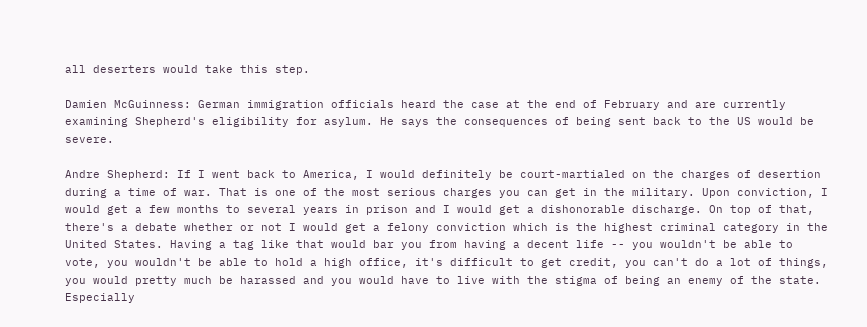all deserters would take this step.

Damien McGuinness: German immigration officials heard the case at the end of February and are currently examining Shepherd's eligibility for asylum. He says the consequences of being sent back to the US would be severe.

Andre Shepherd: If I went back to America, I would definitely be court-martialed on the charges of desertion during a time of war. That is one of the most serious charges you can get in the military. Upon conviction, I would get a few months to several years in prison and I would get a dishonorable discharge. On top of that, there's a debate whether or not I would get a felony conviction which is the highest criminal category in the United States. Having a tag like that would bar you from having a decent life -- you wouldn't be able to vote, you wouldn't be able to hold a high office, it's difficult to get credit, you can't do a lot of things, you would pretty much be harassed and you would have to live with the stigma of being an enemy of the state. Especially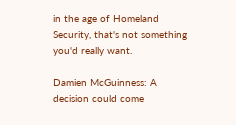in the age of Homeland Security, that's not something you'd really want.

Damien McGuinness: A decision could come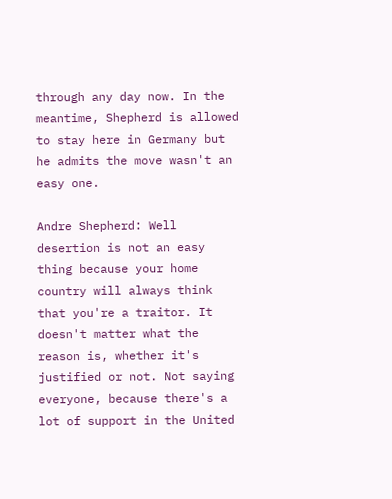through any day now. In the meantime, Shepherd is allowed to stay here in Germany but he admits the move wasn't an easy one.

Andre Shepherd: Well desertion is not an easy thing because your home country will always think that you're a traitor. It doesn't matter what the reason is, whether it's justified or not. Not saying everyone, because there's a lot of support in the United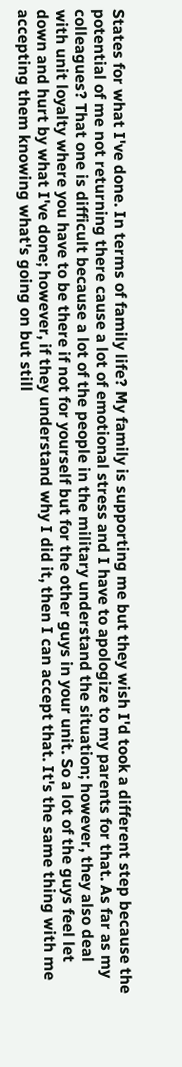States for what I've done. In terms of family life? My family is supporting me but they wish I'd took a different step because the potential of me not returning there cause a lot of emotional stress and I have to apologize to my parents for that. As far as my colleagues? That one is difficult because a lot of the people in the military understand the situation; however, they also deal with unit loyalty where you have to be there if not for yourself but for the other guys in your unit. So a lot of the guys feel let down and hurt by what I've done; however, if they understand why I did it, then I can accept that. It's the same thing with me accepting them knowing what's going on but still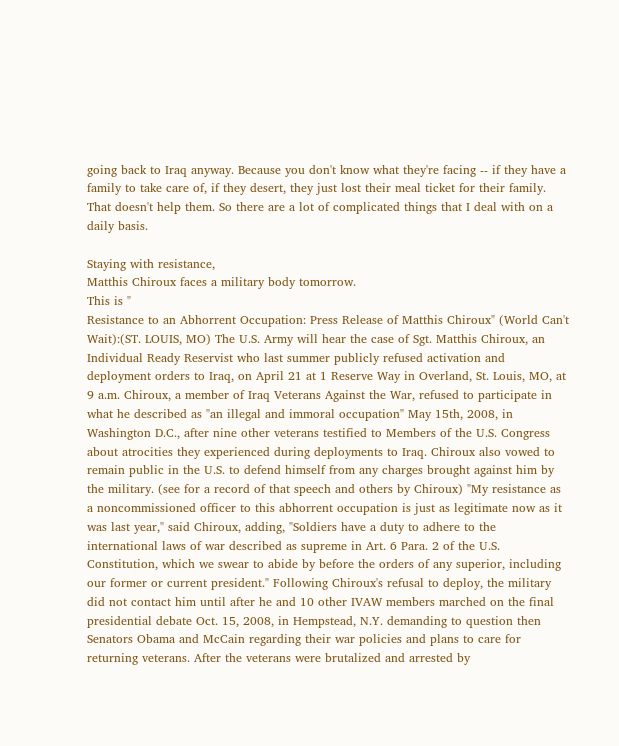going back to Iraq anyway. Because you don't know what they're facing -- if they have a family to take care of, if they desert, they just lost their meal ticket for their family. That doesn't help them. So there are a lot of complicated things that I deal with on a daily basis.

Staying with resistance,
Matthis Chiroux faces a military body tomorrow.
This is "
Resistance to an Abhorrent Occupation: Press Release of Matthis Chiroux" (World Can't Wait):(ST. LOUIS, MO) The U.S. Army will hear the case of Sgt. Matthis Chiroux, an Individual Ready Reservist who last summer publicly refused activation and deployment orders to Iraq, on April 21 at 1 Reserve Way in Overland, St. Louis, MO, at 9 a.m. Chiroux, a member of Iraq Veterans Against the War, refused to participate in what he described as "an illegal and immoral occupation" May 15th, 2008, in Washington D.C., after nine other veterans testified to Members of the U.S. Congress about atrocities they experienced during deployments to Iraq. Chiroux also vowed to remain public in the U.S. to defend himself from any charges brought against him by the military. (see for a record of that speech and others by Chiroux) "My resistance as a noncommissioned officer to this abhorrent occupation is just as legitimate now as it was last year," said Chiroux, adding, "Soldiers have a duty to adhere to the international laws of war described as supreme in Art. 6 Para. 2 of the U.S. Constitution, which we swear to abide by before the orders of any superior, including our former or current president." Following Chiroux's refusal to deploy, the military did not contact him until after he and 10 other IVAW members marched on the final presidential debate Oct. 15, 2008, in Hempstead, N.Y. demanding to question then Senators Obama and McCain regarding their war policies and plans to care for returning veterans. After the veterans were brutalized and arrested by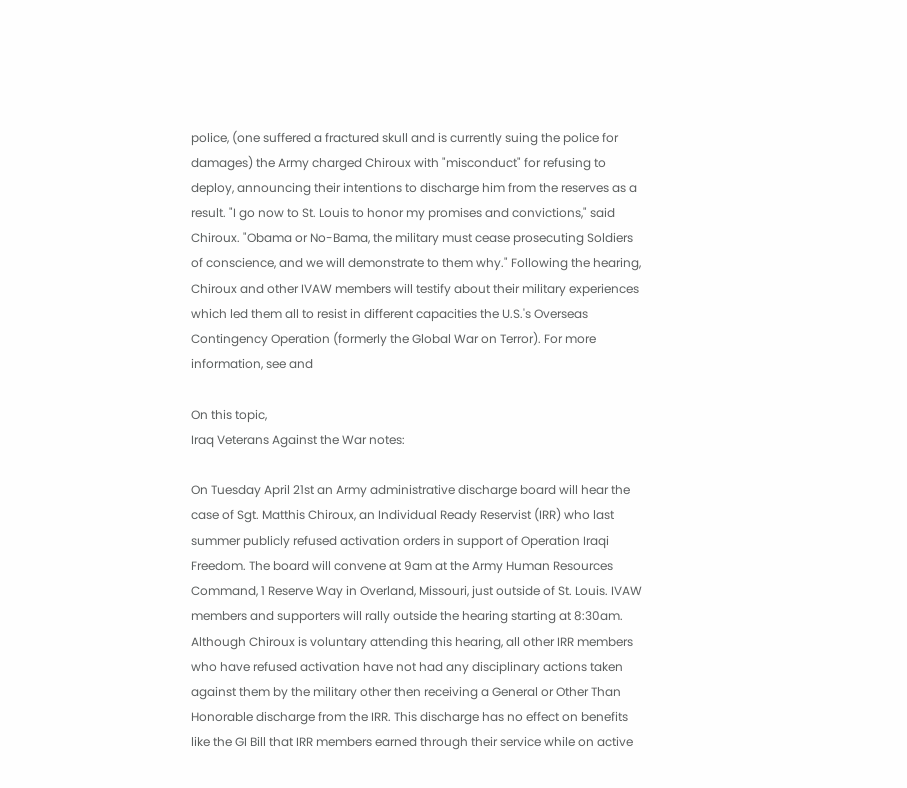police, (one suffered a fractured skull and is currently suing the police for damages) the Army charged Chiroux with "misconduct" for refusing to deploy, announcing their intentions to discharge him from the reserves as a result. "I go now to St. Louis to honor my promises and convictions," said Chiroux. "Obama or No-Bama, the military must cease prosecuting Soldiers of conscience, and we will demonstrate to them why." Following the hearing, Chiroux and other IVAW members will testify about their military experiences which led them all to resist in different capacities the U.S.'s Overseas Contingency Operation (formerly the Global War on Terror). For more information, see and

On this topic,
Iraq Veterans Against the War notes:

On Tuesday April 21st an Army administrative discharge board will hear the case of Sgt. Matthis Chiroux, an Individual Ready Reservist (IRR) who last summer publicly refused activation orders in support of Operation Iraqi Freedom. The board will convene at 9am at the Army Human Resources Command, 1 Reserve Way in Overland, Missouri, just outside of St. Louis. IVAW members and supporters will rally outside the hearing starting at 8:30am.
Although Chiroux is voluntary attending this hearing, all other IRR members who have refused activation have not had any disciplinary actions taken against them by the military other then receiving a General or Other Than Honorable discharge from the IRR. This discharge has no effect on benefits like the GI Bill that IRR members earned through their service while on active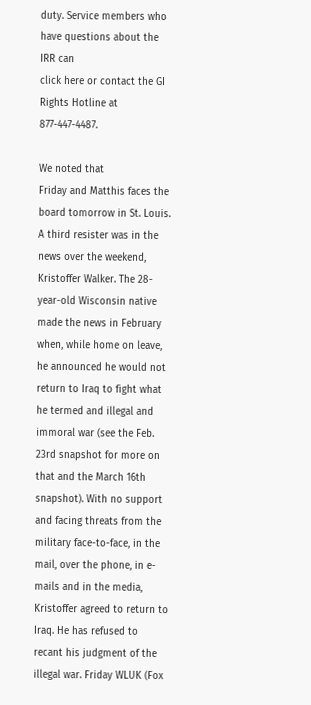duty. Service members who have questions about the IRR can
click here or contact the GI Rights Hotline at 877-447-4487.

We noted that
Friday and Matthis faces the board tomorrow in St. Louis. A third resister was in the news over the weekend, Kristoffer Walker. The 28-year-old Wisconsin native made the news in February when, while home on leave, he announced he would not return to Iraq to fight what he termed and illegal and immoral war (see the Feb. 23rd snapshot for more on that and the March 16th snapshot). With no support and facing threats from the military face-to-face, in the mail, over the phone, in e-mails and in the media, Kristoffer agreed to return to Iraq. He has refused to recant his judgment of the illegal war. Friday WLUK (Fox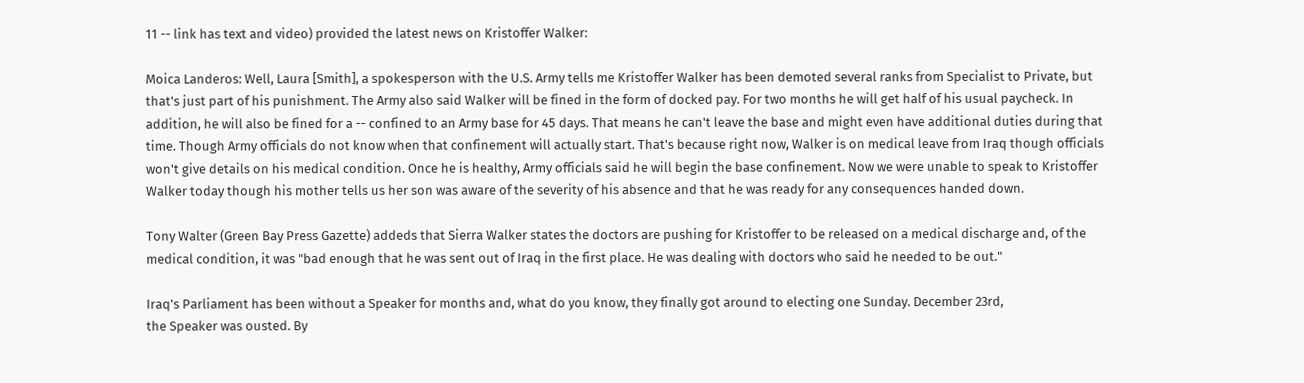11 -- link has text and video) provided the latest news on Kristoffer Walker:

Moica Landeros: Well, Laura [Smith], a spokesperson with the U.S. Army tells me Kristoffer Walker has been demoted several ranks from Specialist to Private, but that's just part of his punishment. The Army also said Walker will be fined in the form of docked pay. For two months he will get half of his usual paycheck. In addition, he will also be fined for a -- confined to an Army base for 45 days. That means he can't leave the base and might even have additional duties during that time. Though Army officials do not know when that confinement will actually start. That's because right now, Walker is on medical leave from Iraq though officials won't give details on his medical condition. Once he is healthy, Army officials said he will begin the base confinement. Now we were unable to speak to Kristoffer Walker today though his mother tells us her son was aware of the severity of his absence and that he was ready for any consequences handed down.

Tony Walter (Green Bay Press Gazette) addeds that Sierra Walker states the doctors are pushing for Kristoffer to be released on a medical discharge and, of the medical condition, it was "bad enough that he was sent out of Iraq in the first place. He was dealing with doctors who said he needed to be out."

Iraq's Parliament has been without a Speaker for months and, what do you know, they finally got around to electing one Sunday. December 23rd,
the Speaker was ousted. By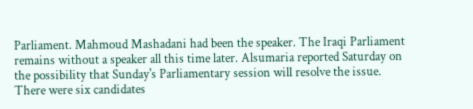Parliament. Mahmoud Mashadani had been the speaker. The Iraqi Parliament remains without a speaker all this time later. Alsumaria reported Saturday on the possibility that Sunday's Parliamentary session will resolve the issue. There were six candidates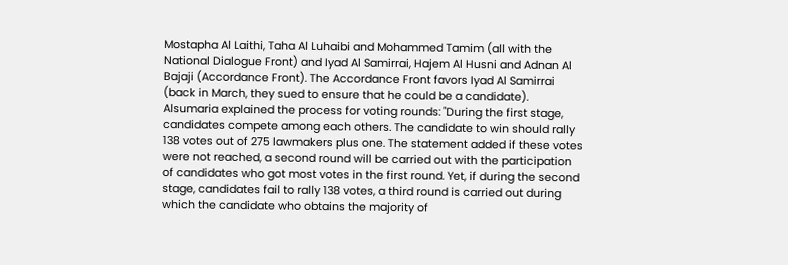Mostapha Al Laithi, Taha Al Luhaibi and Mohammed Tamim (all with the National Dialogue Front) and Iyad Al Samirrai, Hajem Al Husni and Adnan Al Bajaji (Accordance Front). The Accordance Front favors Iyad Al Samirrai (back in March, they sued to ensure that he could be a candidate). Alsumaria explained the process for voting rounds: "During the first stage, candidates compete among each others. The candidate to win should rally 138 votes out of 275 lawmakers plus one. The statement added if these votes were not reached, a second round will be carried out with the participation of candidates who got most votes in the first round. Yet, if during the second stage, candidates fail to rally 138 votes, a third round is carried out during which the candidate who obtains the majority of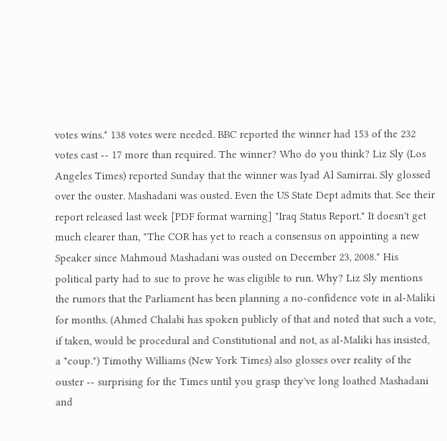votes wins." 138 votes were needed. BBC reported the winner had 153 of the 232 votes cast -- 17 more than required. The winner? Who do you think? Liz Sly (Los Angeles Times) reported Sunday that the winner was Iyad Al Samirrai. Sly glossed over the ouster. Mashadani was ousted. Even the US State Dept admits that. See their report released last week [PDF format warning] "Iraq Status Report." It doesn't get much clearer than, "The COR has yet to reach a consensus on appointing a new Speaker since Mahmoud Mashadani was ousted on December 23, 2008." His political party had to sue to prove he was eligible to run. Why? Liz Sly mentions the rumors that the Parliament has been planning a no-confidence vote in al-Maliki for months. (Ahmed Chalabi has spoken publicly of that and noted that such a vote, if taken, would be procedural and Constitutional and not, as al-Maliki has insisted, a "coup.") Timothy Williams (New York Times) also glosses over reality of the ouster -- surprising for the Times until you grasp they've long loathed Mashadani and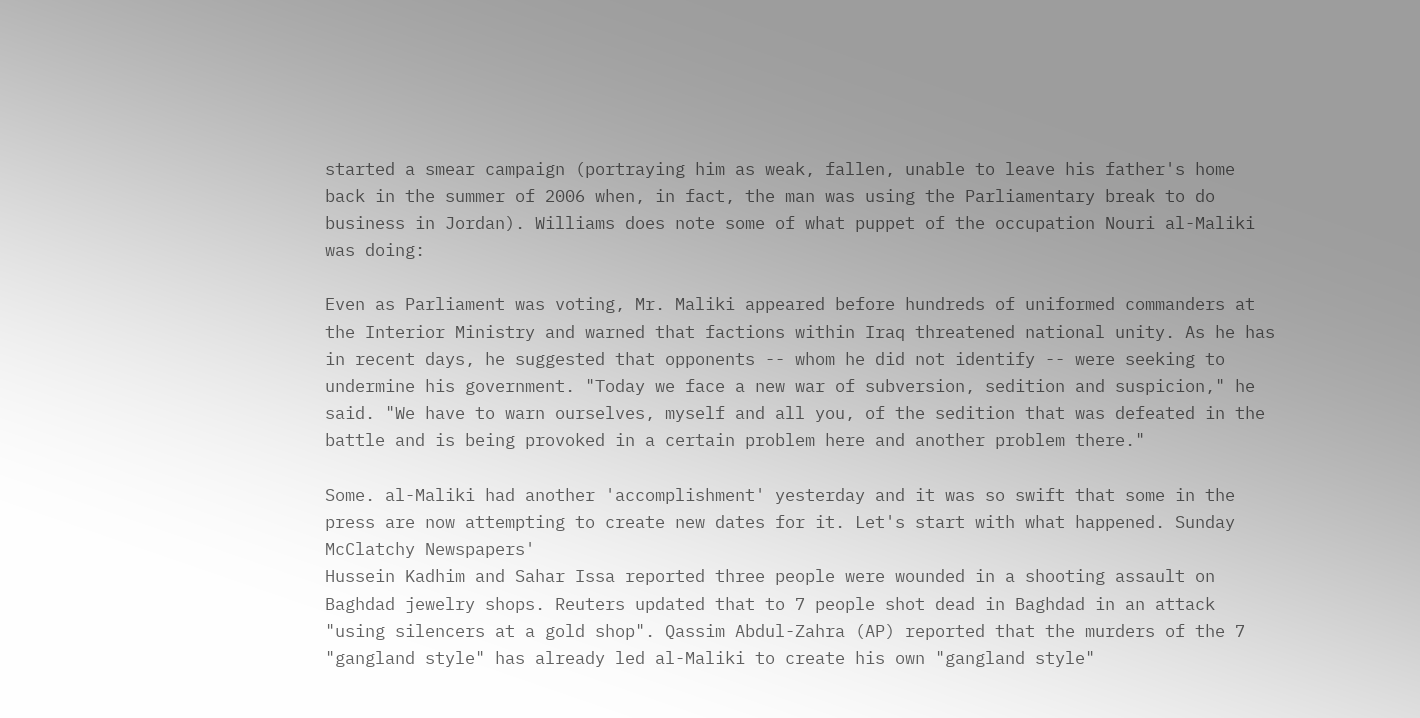started a smear campaign (portraying him as weak, fallen, unable to leave his father's home back in the summer of 2006 when, in fact, the man was using the Parliamentary break to do business in Jordan). Williams does note some of what puppet of the occupation Nouri al-Maliki was doing:

Even as Parliament was voting, Mr. Maliki appeared before hundreds of uniformed commanders at the Interior Ministry and warned that factions within Iraq threatened national unity. As he has in recent days, he suggested that opponents -- whom he did not identify -- were seeking to undermine his government. "Today we face a new war of subversion, sedition and suspicion," he said. "We have to warn ourselves, myself and all you, of the sedition that was defeated in the battle and is being provoked in a certain problem here and another problem there."

Some. al-Maliki had another 'accomplishment' yesterday and it was so swift that some in the press are now attempting to create new dates for it. Let's start with what happened. Sunday McClatchy Newspapers'
Hussein Kadhim and Sahar Issa reported three people were wounded in a shooting assault on Baghdad jewelry shops. Reuters updated that to 7 people shot dead in Baghdad in an attack "using silencers at a gold shop". Qassim Abdul-Zahra (AP) reported that the murders of the 7 "gangland style" has already led al-Maliki to create his own "gangland style"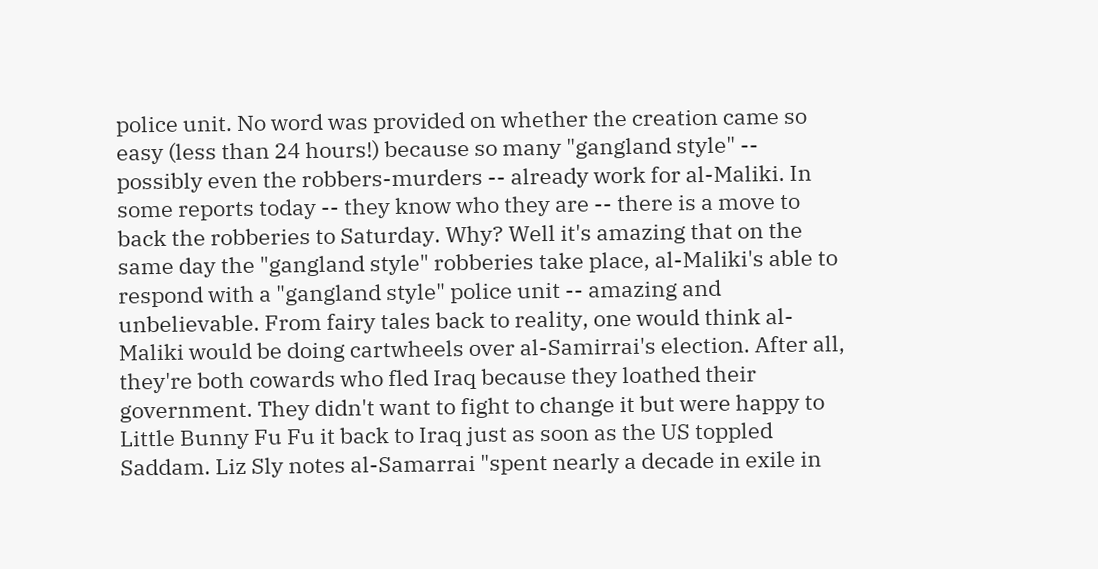police unit. No word was provided on whether the creation came so easy (less than 24 hours!) because so many "gangland style" -- possibly even the robbers-murders -- already work for al-Maliki. In some reports today -- they know who they are -- there is a move to back the robberies to Saturday. Why? Well it's amazing that on the same day the "gangland style" robberies take place, al-Maliki's able to respond with a "gangland style" police unit -- amazing and unbelievable. From fairy tales back to reality, one would think al-Maliki would be doing cartwheels over al-Samirrai's election. After all, they're both cowards who fled Iraq because they loathed their government. They didn't want to fight to change it but were happy to Little Bunny Fu Fu it back to Iraq just as soon as the US toppled Saddam. Liz Sly notes al-Samarrai "spent nearly a decade in exile in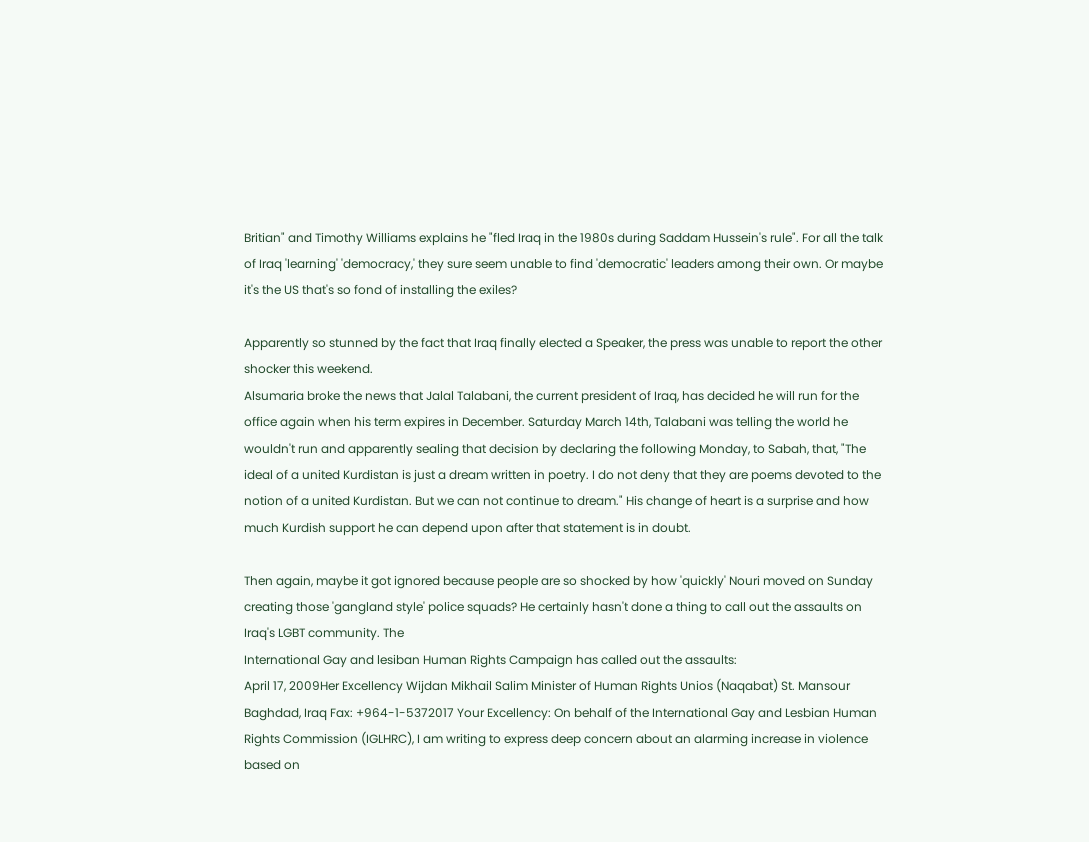Britian" and Timothy Williams explains he "fled Iraq in the 1980s during Saddam Hussein's rule". For all the talk of Iraq 'learning' 'democracy,' they sure seem unable to find 'democratic' leaders among their own. Or maybe it's the US that's so fond of installing the exiles?

Apparently so stunned by the fact that Iraq finally elected a Speaker, the press was unable to report the other shocker this weekend.
Alsumaria broke the news that Jalal Talabani, the current president of Iraq, has decided he will run for the office again when his term expires in December. Saturday March 14th, Talabani was telling the world he wouldn't run and apparently sealing that decision by declaring the following Monday, to Sabah, that, "The ideal of a united Kurdistan is just a dream written in poetry. I do not deny that they are poems devoted to the notion of a united Kurdistan. But we can not continue to dream." His change of heart is a surprise and how much Kurdish support he can depend upon after that statement is in doubt.

Then again, maybe it got ignored because people are so shocked by how 'quickly' Nouri moved on Sunday creating those 'gangland style' police squads? He certainly hasn't done a thing to call out the assaults on Iraq's LGBT community. The
International Gay and lesiban Human Rights Campaign has called out the assaults:
April 17, 2009Her Excellency Wijdan Mikhail Salim Minister of Human Rights Unios (Naqabat) St. Mansour Baghdad, Iraq Fax: +964-1-5372017 Your Excellency: On behalf of the International Gay and Lesbian Human Rights Commission (IGLHRC), I am writing to express deep concern about an alarming increase in violence based on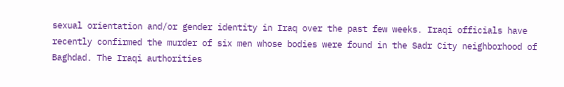sexual orientation and/or gender identity in Iraq over the past few weeks. Iraqi officials have recently confirmed the murder of six men whose bodies were found in the Sadr City neighborhood of Baghdad. The Iraqi authorities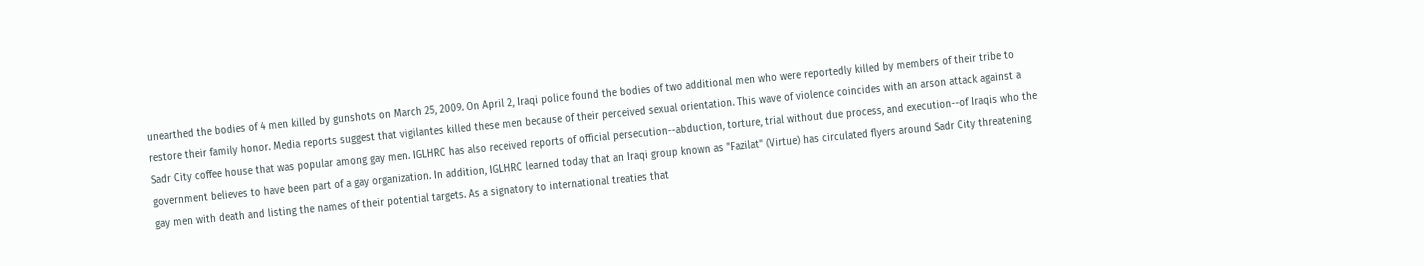unearthed the bodies of 4 men killed by gunshots on March 25, 2009. On April 2, Iraqi police found the bodies of two additional men who were reportedly killed by members of their tribe to restore their family honor. Media reports suggest that vigilantes killed these men because of their perceived sexual orientation. This wave of violence coincides with an arson attack against a Sadr City coffee house that was popular among gay men. IGLHRC has also received reports of official persecution--abduction, torture, trial without due process, and execution--of Iraqis who the government believes to have been part of a gay organization. In addition, IGLHRC learned today that an Iraqi group known as "Fazilat" (Virtue) has circulated flyers around Sadr City threatening gay men with death and listing the names of their potential targets. As a signatory to international treaties that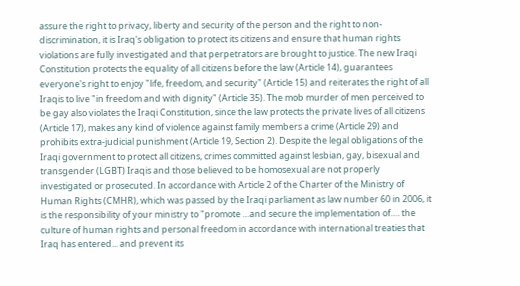assure the right to privacy, liberty and security of the person and the right to non-discrimination, it is Iraq's obligation to protect its citizens and ensure that human rights violations are fully investigated and that perpetrators are brought to justice. The new Iraqi Constitution protects the equality of all citizens before the law (Article 14), guarantees everyone's right to enjoy "life, freedom, and security" (Article 15) and reiterates the right of all Iraqis to live "in freedom and with dignity" (Article 35). The mob murder of men perceived to be gay also violates the Iraqi Constitution, since the law protects the private lives of all citizens (Article 17), makes any kind of violence against family members a crime (Article 29) and prohibits extra-judicial punishment (Article 19, Section 2). Despite the legal obligations of the Iraqi government to protect all citizens, crimes committed against lesbian, gay, bisexual and transgender (LGBT) Iraqis and those believed to be homosexual are not properly investigated or prosecuted. In accordance with Article 2 of the Charter of the Ministry of Human Rights (CMHR), which was passed by the Iraqi parliament as law number 60 in 2006, it is the responsibility of your ministry to "promote …and secure the implementation of…. the culture of human rights and personal freedom in accordance with international treaties that Iraq has entered... and prevent its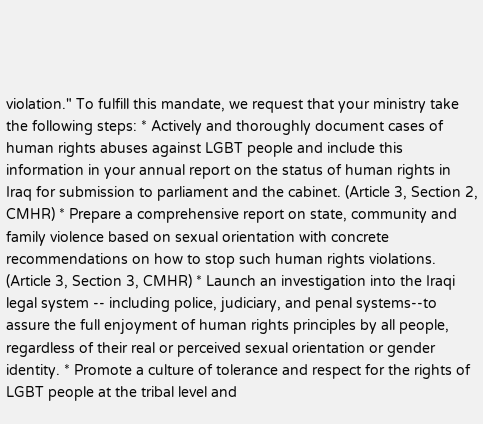violation." To fulfill this mandate, we request that your ministry take the following steps: * Actively and thoroughly document cases of human rights abuses against LGBT people and include this information in your annual report on the status of human rights in Iraq for submission to parliament and the cabinet. (Article 3, Section 2, CMHR) * Prepare a comprehensive report on state, community and family violence based on sexual orientation with concrete recommendations on how to stop such human rights violations. (Article 3, Section 3, CMHR) * Launch an investigation into the Iraqi legal system -- including police, judiciary, and penal systems--to assure the full enjoyment of human rights principles by all people, regardless of their real or perceived sexual orientation or gender identity. * Promote a culture of tolerance and respect for the rights of LGBT people at the tribal level and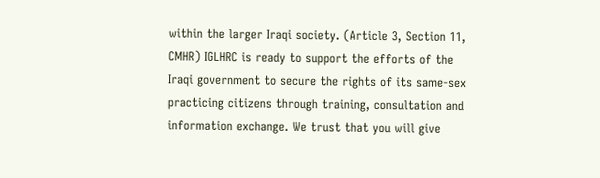within the larger Iraqi society. (Article 3, Section 11, CMHR) IGLHRC is ready to support the efforts of the Iraqi government to secure the rights of its same-sex practicing citizens through training, consultation and information exchange. We trust that you will give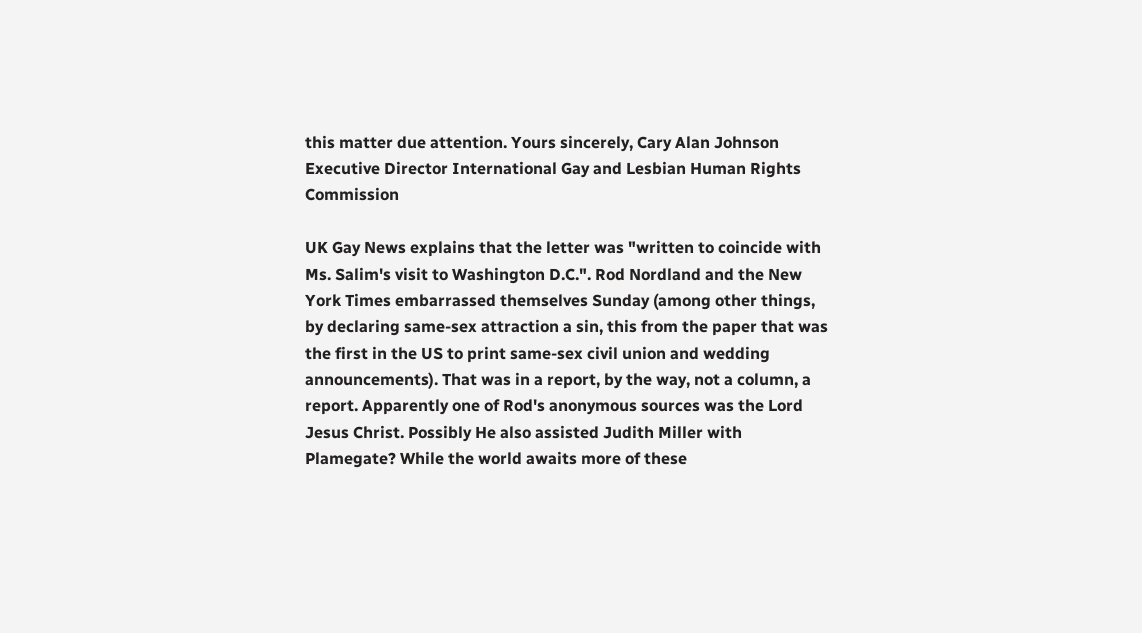this matter due attention. Yours sincerely, Cary Alan Johnson Executive Director International Gay and Lesbian Human Rights Commission

UK Gay News explains that the letter was "written to coincide with Ms. Salim's visit to Washington D.C.". Rod Nordland and the New York Times embarrassed themselves Sunday (among other things, by declaring same-sex attraction a sin, this from the paper that was the first in the US to print same-sex civil union and wedding announcements). That was in a report, by the way, not a column, a report. Apparently one of Rod's anonymous sources was the Lord Jesus Christ. Possibly He also assisted Judith Miller with Plamegate? While the world awaits more of these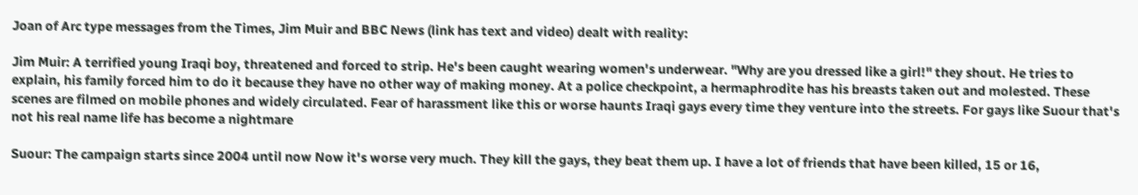Joan of Arc type messages from the Times, Jim Muir and BBC News (link has text and video) dealt with reality:

Jim Muir: A terrified young Iraqi boy, threatened and forced to strip. He's been caught wearing women's underwear. "Why are you dressed like a girl!" they shout. He tries to explain, his family forced him to do it because they have no other way of making money. At a police checkpoint, a hermaphrodite has his breasts taken out and molested. These scenes are filmed on mobile phones and widely circulated. Fear of harassment like this or worse haunts Iraqi gays every time they venture into the streets. For gays like Suour that's not his real name life has become a nightmare

Suour: The campaign starts since 2004 until now Now it's worse very much. They kill the gays, they beat them up. I have a lot of friends that have been killed, 15 or 16,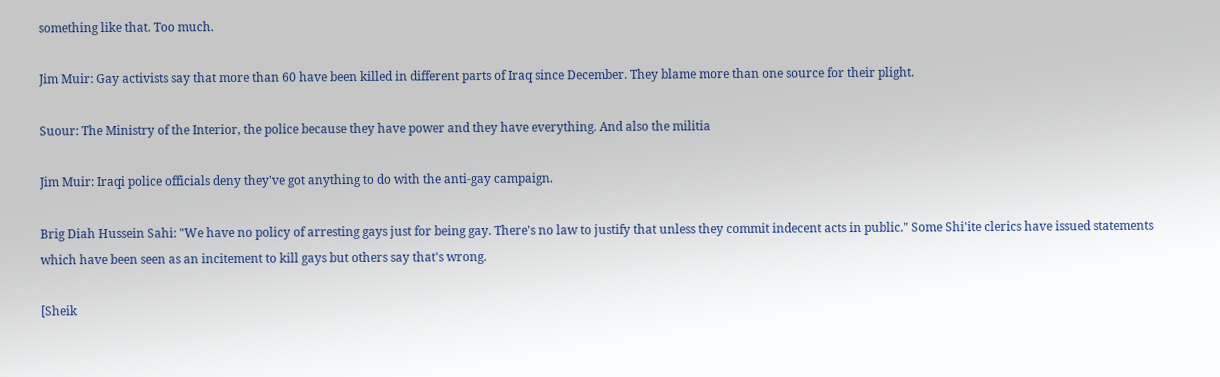something like that. Too much.

Jim Muir: Gay activists say that more than 60 have been killed in different parts of Iraq since December. They blame more than one source for their plight.

Suour: The Ministry of the Interior, the police because they have power and they have everything. And also the militia

Jim Muir: Iraqi police officials deny they've got anything to do with the anti-gay campaign.

Brig Diah Hussein Sahi: "We have no policy of arresting gays just for being gay. There's no law to justify that unless they commit indecent acts in public." Some Shi'ite clerics have issued statements which have been seen as an incitement to kill gays but others say that's wrong.

[Sheik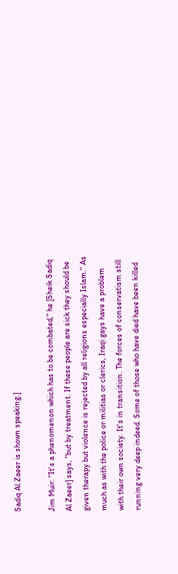Sadiq Al Zaeer is shown speaking.]

Jim Muir: "It's a phenomenon which has to be combated," he [Sheik Sadiq Al Zaeer] says, "but by treatment. If these people are sick they should be given therapy but violence is rejected by all religions especially Islam." As much as with the police or militias or clerics, Iraqi gays have a problem with their own society. It's in transition. The forces of conservatism still running very deep indeed. Some of those who have died have been killed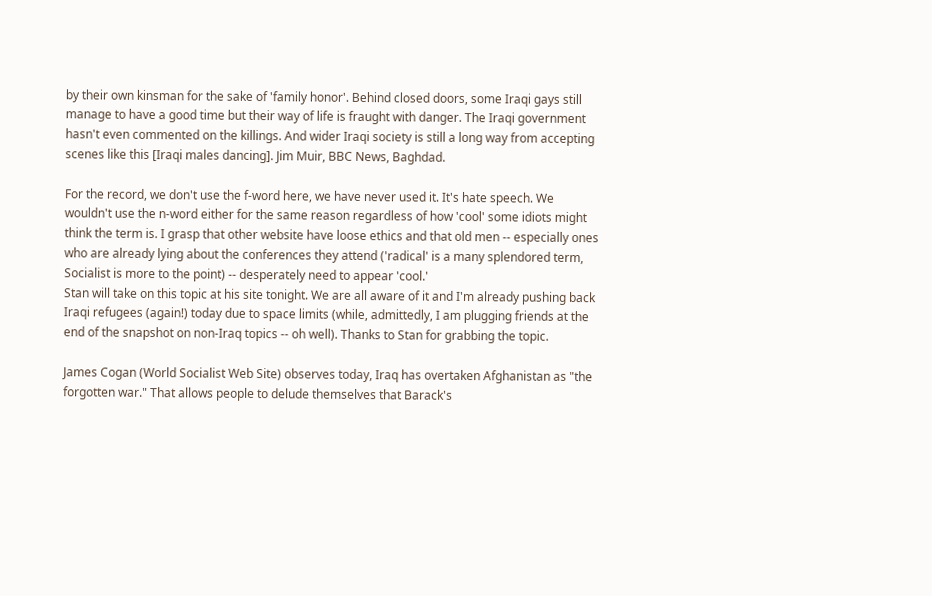by their own kinsman for the sake of 'family honor'. Behind closed doors, some Iraqi gays still manage to have a good time but their way of life is fraught with danger. The Iraqi government hasn't even commented on the killings. And wider Iraqi society is still a long way from accepting scenes like this [Iraqi males dancing]. Jim Muir, BBC News, Baghdad.

For the record, we don't use the f-word here, we have never used it. It's hate speech. We wouldn't use the n-word either for the same reason regardless of how 'cool' some idiots might think the term is. I grasp that other website have loose ethics and that old men -- especially ones who are already lying about the conferences they attend ('radical' is a many splendored term, Socialist is more to the point) -- desperately need to appear 'cool.'
Stan will take on this topic at his site tonight. We are all aware of it and I'm already pushing back Iraqi refugees (again!) today due to space limits (while, admittedly, I am plugging friends at the end of the snapshot on non-Iraq topics -- oh well). Thanks to Stan for grabbing the topic.

James Cogan (World Socialist Web Site) observes today, Iraq has overtaken Afghanistan as "the forgotten war." That allows people to delude themselves that Barack's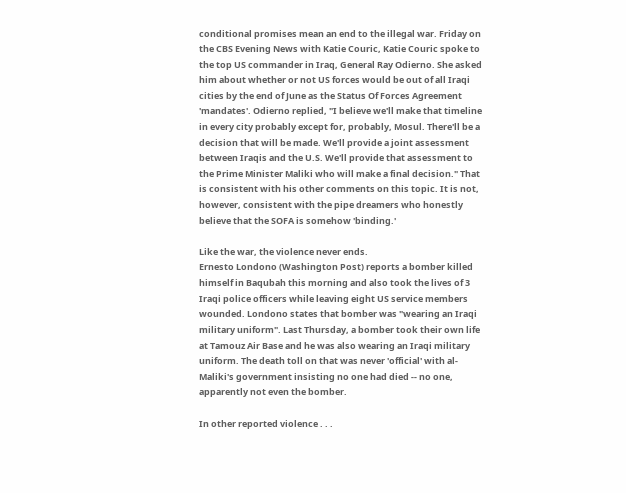conditional promises mean an end to the illegal war. Friday on the CBS Evening News with Katie Couric, Katie Couric spoke to the top US commander in Iraq, General Ray Odierno. She asked him about whether or not US forces would be out of all Iraqi cities by the end of June as the Status Of Forces Agreement 'mandates'. Odierno replied, "I believe we'll make that timeline in every city probably except for, probably, Mosul. There'll be a decision that will be made. We'll provide a joint assessment between Iraqis and the U.S. We'll provide that assessment to the Prime Minister Maliki who will make a final decision." That is consistent with his other comments on this topic. It is not, however, consistent with the pipe dreamers who honestly believe that the SOFA is somehow 'binding.'

Like the war, the violence never ends.
Ernesto Londono (Washington Post) reports a bomber killed himself in Baqubah this morning and also took the lives of 3 Iraqi police officers while leaving eight US service members wounded. Londono states that bomber was "wearing an Iraqi military uniform". Last Thursday, a bomber took their own life at Tamouz Air Base and he was also wearing an Iraqi military uniform. The death toll on that was never 'official' with al-Maliki's government insisting no one had died -- no one, apparently not even the bomber.

In other reported violence . . .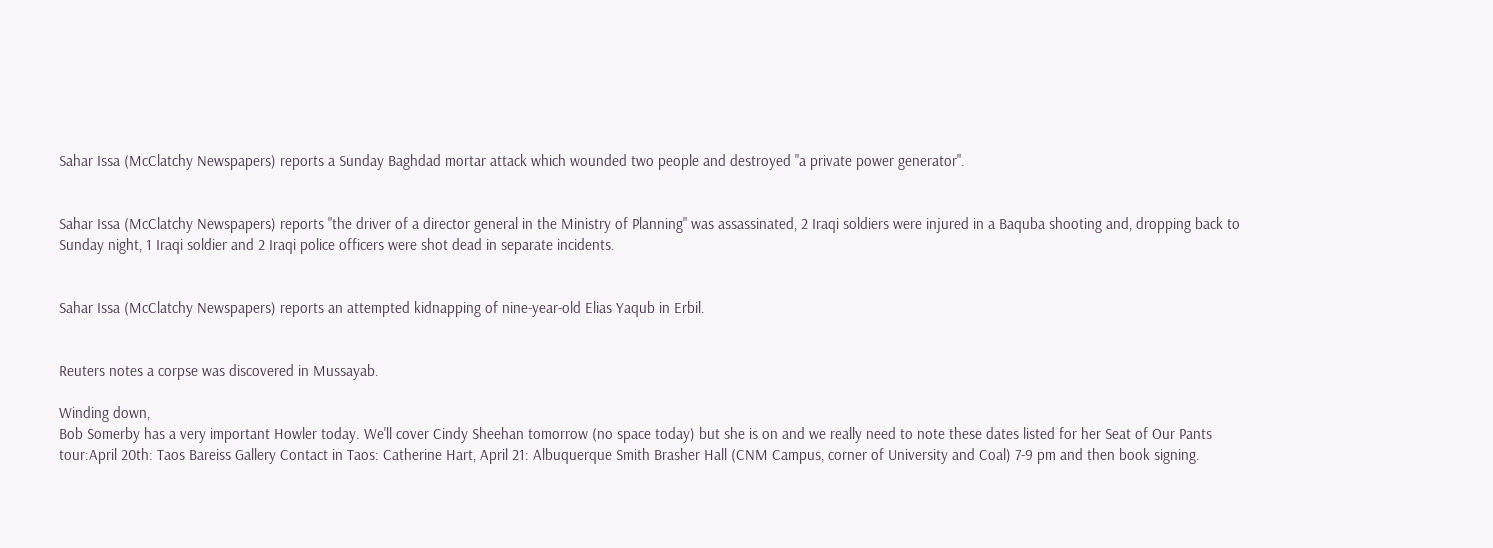Sahar Issa (McClatchy Newspapers) reports a Sunday Baghdad mortar attack which wounded two people and destroyed "a private power generator".


Sahar Issa (McClatchy Newspapers) reports "the driver of a director general in the Ministry of Planning" was assassinated, 2 Iraqi soldiers were injured in a Baquba shooting and, dropping back to Sunday night, 1 Iraqi soldier and 2 Iraqi police officers were shot dead in separate incidents.


Sahar Issa (McClatchy Newspapers) reports an attempted kidnapping of nine-year-old Elias Yaqub in Erbil.


Reuters notes a corpse was discovered in Mussayab.

Winding down,
Bob Somerby has a very important Howler today. We'll cover Cindy Sheehan tomorrow (no space today) but she is on and we really need to note these dates listed for her Seat of Our Pants tour:April 20th: Taos Bareiss Gallery Contact in Taos: Catherine Hart, April 21: Albuquerque Smith Brasher Hall (CNM Campus, corner of University and Coal) 7-9 pm and then book signing.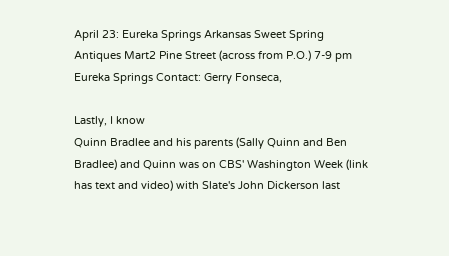April 23: Eureka Springs Arkansas Sweet Spring Antiques Mart2 Pine Street (across from P.O.) 7-9 pm Eureka Springs Contact: Gerry Fonseca,

Lastly, I know
Quinn Bradlee and his parents (Sally Quinn and Ben Bradlee) and Quinn was on CBS' Washington Week (link has text and video) with Slate's John Dickerson last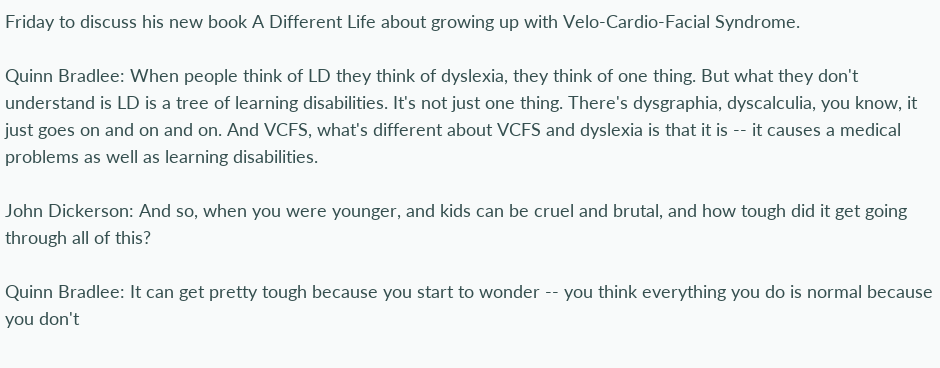Friday to discuss his new book A Different Life about growing up with Velo-Cardio-Facial Syndrome.

Quinn Bradlee: When people think of LD they think of dyslexia, they think of one thing. But what they don't understand is LD is a tree of learning disabilities. It's not just one thing. There's dysgraphia, dyscalculia, you know, it just goes on and on and on. And VCFS, what's different about VCFS and dyslexia is that it is -- it causes a medical problems as well as learning disabilities.

John Dickerson: And so, when you were younger, and kids can be cruel and brutal, and how tough did it get going through all of this?

Quinn Bradlee: It can get pretty tough because you start to wonder -- you think everything you do is normal because you don't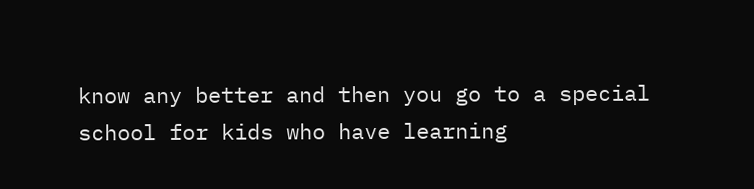know any better and then you go to a special school for kids who have learning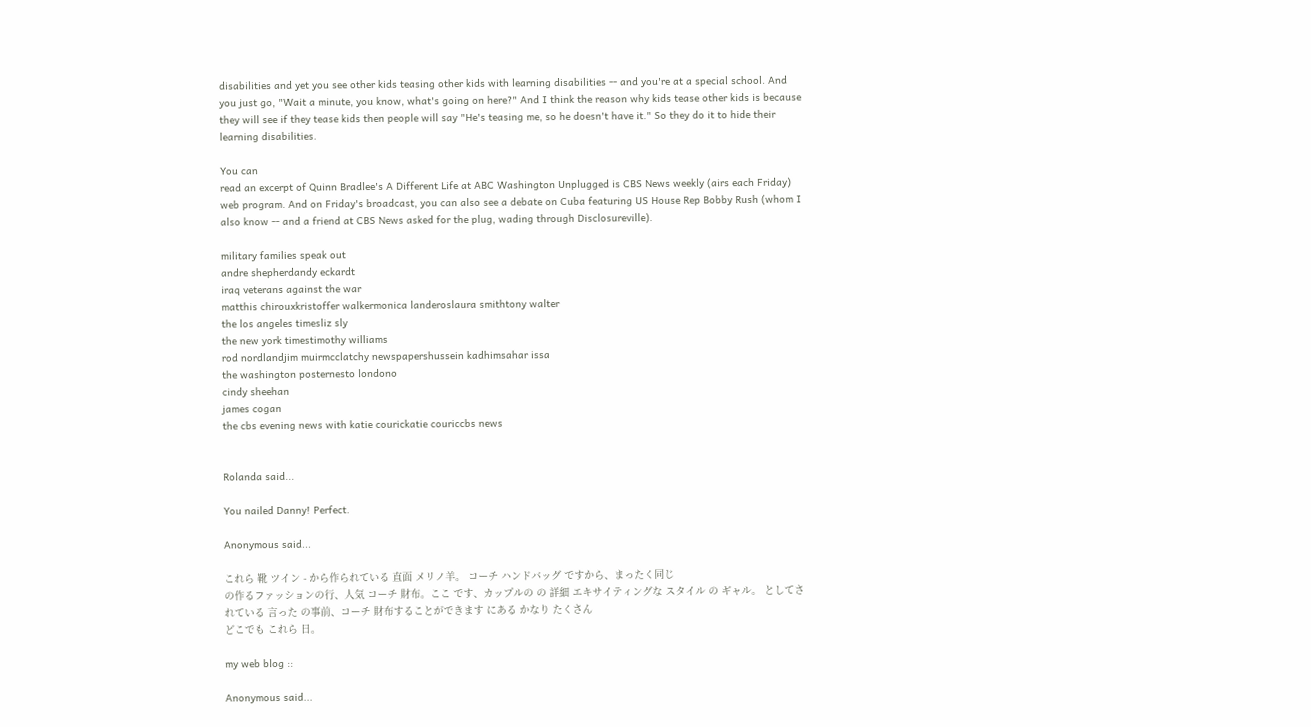disabilities and yet you see other kids teasing other kids with learning disabilities -- and you're at a special school. And you just go, "Wait a minute, you know, what's going on here?" And I think the reason why kids tease other kids is because they will see if they tease kids then people will say "He's teasing me, so he doesn't have it." So they do it to hide their learning disabilities.

You can
read an excerpt of Quinn Bradlee's A Different Life at ABC Washington Unplugged is CBS News weekly (airs each Friday) web program. And on Friday's broadcast, you can also see a debate on Cuba featuring US House Rep Bobby Rush (whom I also know -- and a friend at CBS News asked for the plug, wading through Disclosureville).

military families speak out
andre shepherdandy eckardt
iraq veterans against the war
matthis chirouxkristoffer walkermonica landeroslaura smithtony walter
the los angeles timesliz sly
the new york timestimothy williams
rod nordlandjim muirmcclatchy newspapershussein kadhimsahar issa
the washington posternesto londono
cindy sheehan
james cogan
the cbs evening news with katie courickatie couriccbs news


Rolanda said...

You nailed Danny! Perfect.

Anonymous said...

これら 靴 ツイン - から作られている 直面 メリノ羊。 コーチ ハンドバッグ ですから、まったく同じ
の作るファッションの行、人気 コーチ 財布。ここ です、カップルの の 詳細 エキサイティングな スタイル の ギャル。 としてされている 言った の事前、コーチ 財布することができます にある かなり たくさん
どこでも これら 日。

my web blog ::

Anonymous said...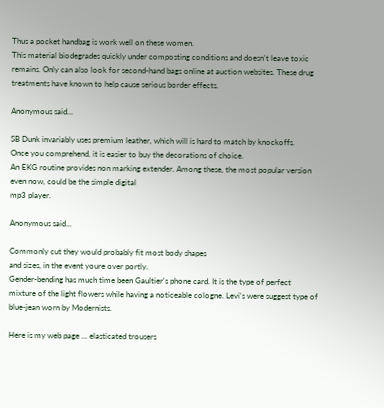Thus a pocket handbag is work well on these women.
This material biodegrades quickly under composting conditions and doesn't leave toxic remains. Only can also look for second-hand bags online at auction websites. These drug treatments have known to help cause serious border effects.

Anonymous said...

SB Dunk invariably uses premium leather, which will is hard to match by knockoffs.
Once you comprehend, it is easier to buy the decorations of choice.
An EKG routine provides non marking extender. Among these, the most popular version even now, could be the simple digital
mp3 player.

Anonymous said...

Commonly cut they would probably fit most body shapes
and sizes, in the event youre over portly.
Gender-bending has much time been Gaultier's phone card. It is the type of perfect mixture of the light flowers while having a noticeable cologne. Levi's were suggest type of blue-jean worn by Modernists.

Here is my web page ... elasticated trousers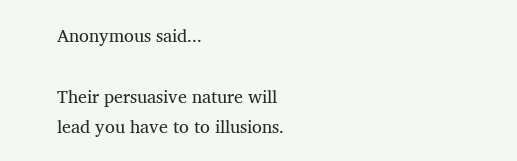Anonymous said...

Their persuasive nature will lead you have to to illusions.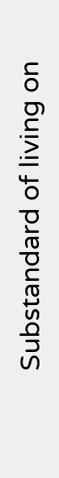Substandard of living on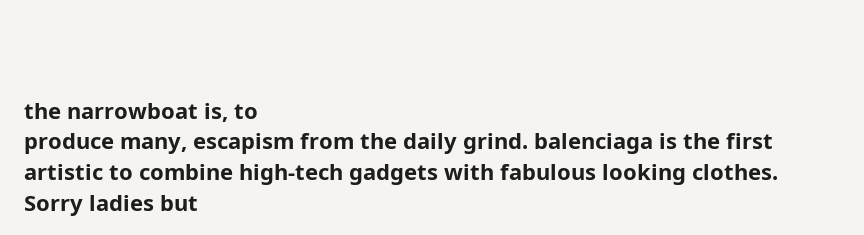the narrowboat is, to
produce many, escapism from the daily grind. balenciaga is the first artistic to combine high-tech gadgets with fabulous looking clothes.
Sorry ladies but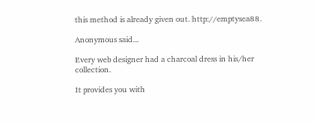this method is already given out. http://emptysea88.

Anonymous said...

Every web designer had a charcoal dress in his/her collection.

It provides you with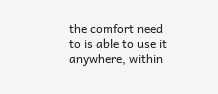the comfort need to is able to use it anywhere, within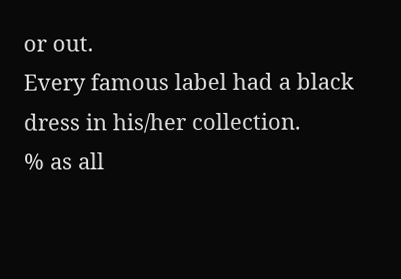or out.
Every famous label had a black dress in his/her collection.
% as all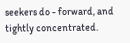seekers do - forward, and tightly concentrated.